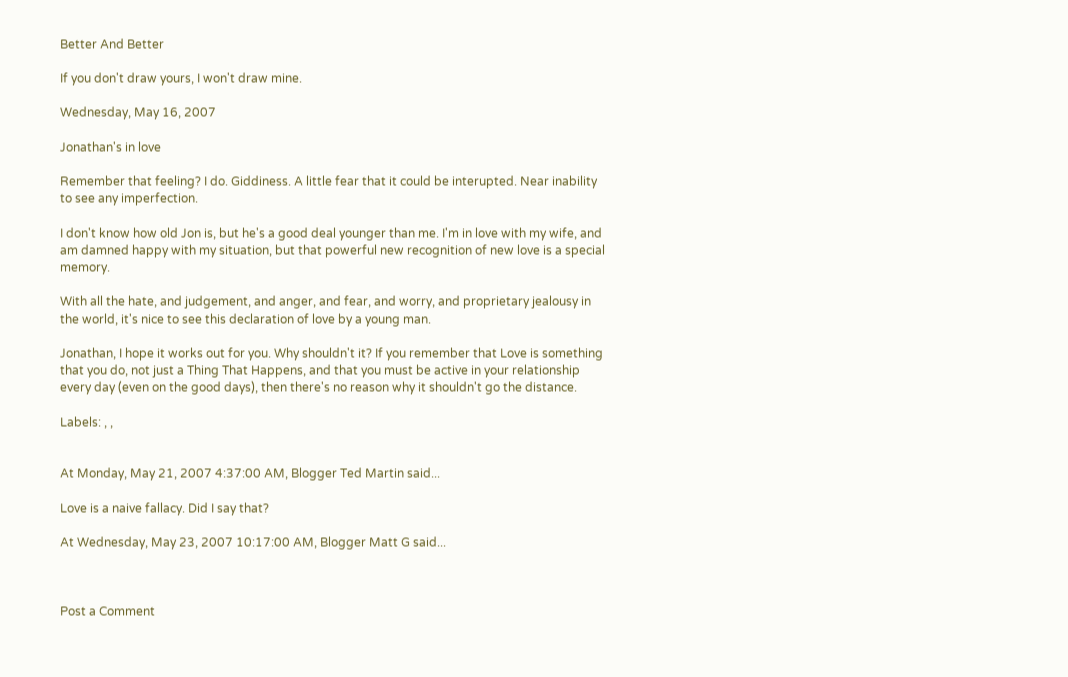Better And Better

If you don't draw yours, I won't draw mine.

Wednesday, May 16, 2007

Jonathan's in love

Remember that feeling? I do. Giddiness. A little fear that it could be interupted. Near inability to see any imperfection.

I don't know how old Jon is, but he's a good deal younger than me. I'm in love with my wife, and am damned happy with my situation, but that powerful new recognition of new love is a special memory.

With all the hate, and judgement, and anger, and fear, and worry, and proprietary jealousy in the world, it's nice to see this declaration of love by a young man.

Jonathan, I hope it works out for you. Why shouldn't it? If you remember that Love is something that you do, not just a Thing That Happens, and that you must be active in your relationship every day (even on the good days), then there's no reason why it shouldn't go the distance.

Labels: , ,


At Monday, May 21, 2007 4:37:00 AM, Blogger Ted Martin said...

Love is a naive fallacy. Did I say that?

At Wednesday, May 23, 2007 10:17:00 AM, Blogger Matt G said...



Post a Comment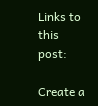Links to this post:

Create a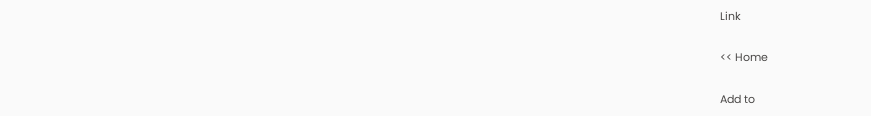Link

<< Home

Add to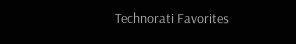Technorati Favorites